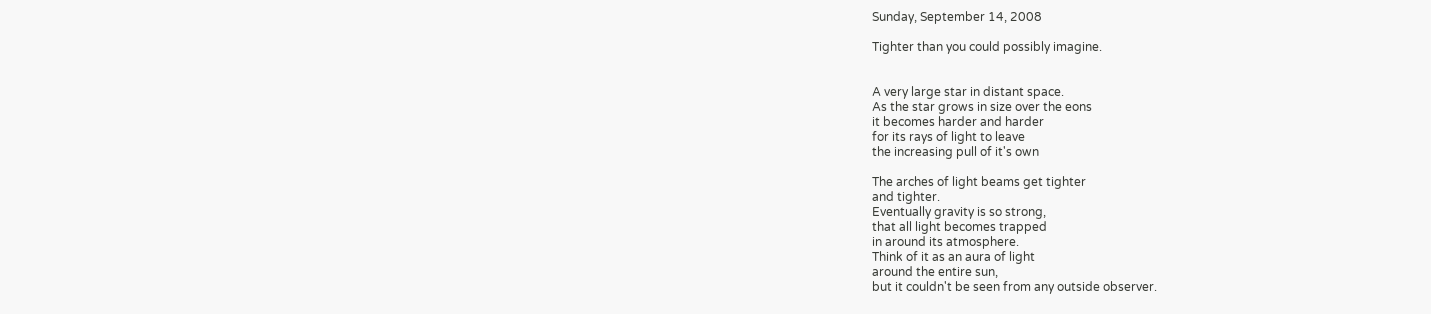Sunday, September 14, 2008

Tighter than you could possibly imagine.


A very large star in distant space.
As the star grows in size over the eons
it becomes harder and harder
for its rays of light to leave
the increasing pull of it's own

The arches of light beams get tighter
and tighter.
Eventually gravity is so strong,
that all light becomes trapped
in around its atmosphere.
Think of it as an aura of light
around the entire sun,
but it couldn't be seen from any outside observer.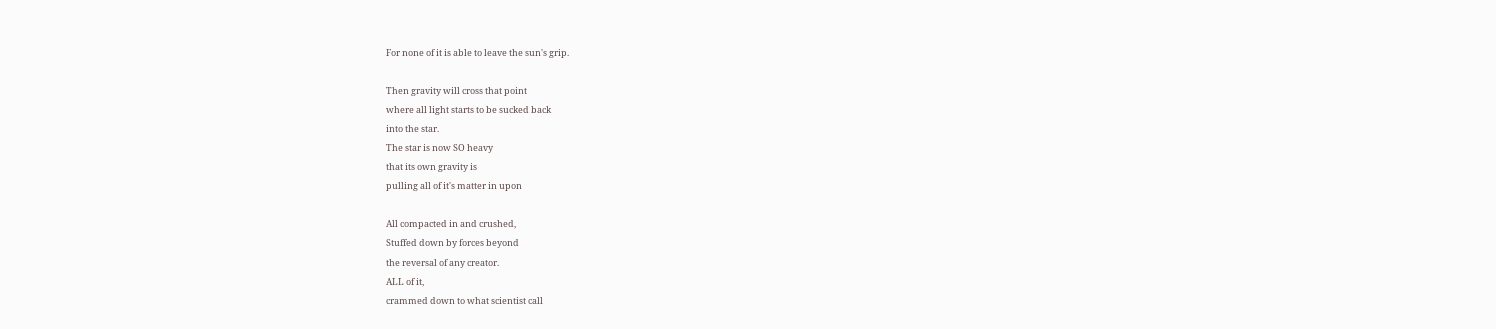For none of it is able to leave the sun's grip.

Then gravity will cross that point
where all light starts to be sucked back
into the star.
The star is now SO heavy
that its own gravity is
pulling all of it's matter in upon

All compacted in and crushed,
Stuffed down by forces beyond
the reversal of any creator.
ALL of it,
crammed down to what scientist call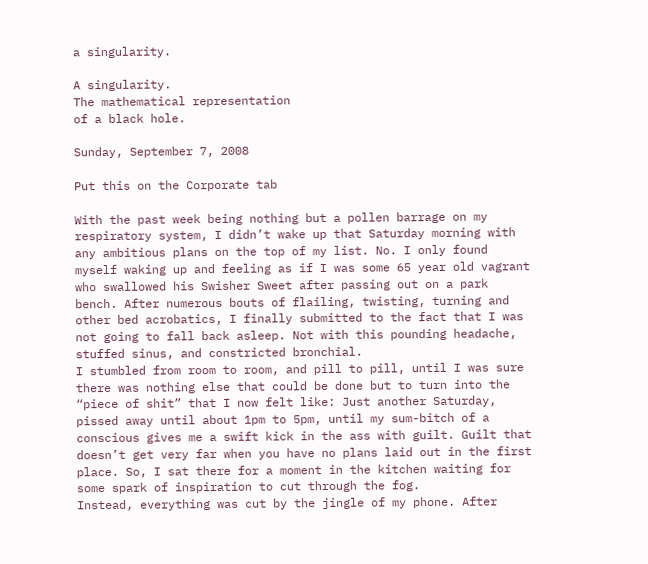a singularity.

A singularity.
The mathematical representation
of a black hole.

Sunday, September 7, 2008

Put this on the Corporate tab

With the past week being nothing but a pollen barrage on my respiratory system, I didn’t wake up that Saturday morning with any ambitious plans on the top of my list. No. I only found myself waking up and feeling as if I was some 65 year old vagrant who swallowed his Swisher Sweet after passing out on a park bench. After numerous bouts of flailing, twisting, turning and other bed acrobatics, I finally submitted to the fact that I was not going to fall back asleep. Not with this pounding headache, stuffed sinus, and constricted bronchial.
I stumbled from room to room, and pill to pill, until I was sure there was nothing else that could be done but to turn into the “piece of shit” that I now felt like: Just another Saturday, pissed away until about 1pm to 5pm, until my sum-bitch of a conscious gives me a swift kick in the ass with guilt. Guilt that doesn’t get very far when you have no plans laid out in the first place. So, I sat there for a moment in the kitchen waiting for some spark of inspiration to cut through the fog.
Instead, everything was cut by the jingle of my phone. After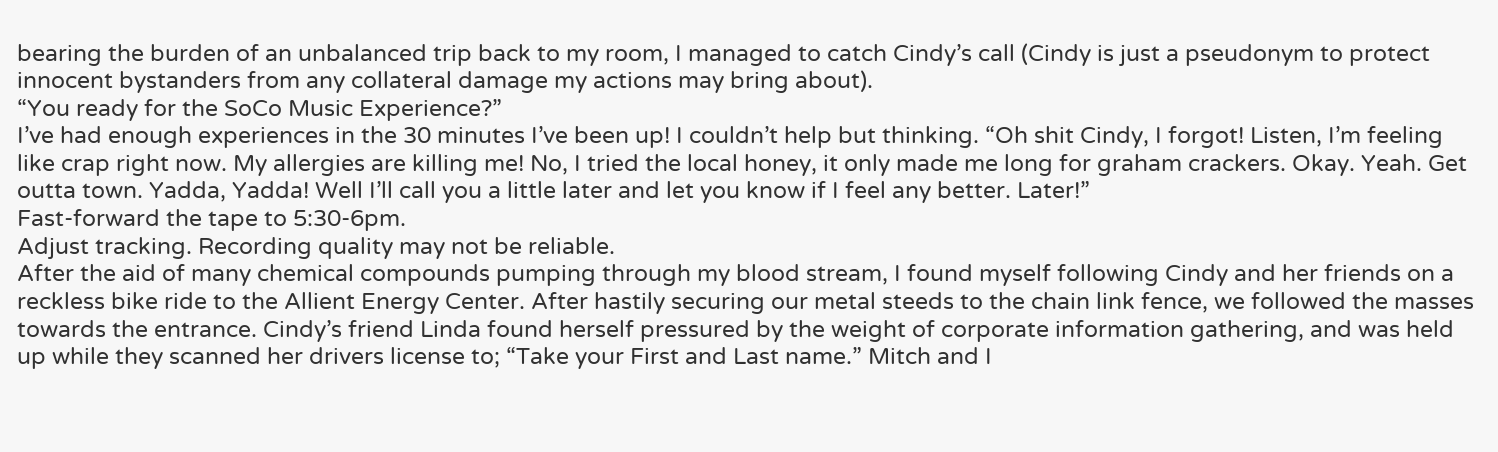bearing the burden of an unbalanced trip back to my room, I managed to catch Cindy’s call (Cindy is just a pseudonym to protect innocent bystanders from any collateral damage my actions may bring about).
“You ready for the SoCo Music Experience?”
I’ve had enough experiences in the 30 minutes I’ve been up! I couldn’t help but thinking. “Oh shit Cindy, I forgot! Listen, I’m feeling like crap right now. My allergies are killing me! No, I tried the local honey, it only made me long for graham crackers. Okay. Yeah. Get outta town. Yadda, Yadda! Well I’ll call you a little later and let you know if I feel any better. Later!”
Fast-forward the tape to 5:30-6pm.
Adjust tracking. Recording quality may not be reliable.
After the aid of many chemical compounds pumping through my blood stream, I found myself following Cindy and her friends on a reckless bike ride to the Allient Energy Center. After hastily securing our metal steeds to the chain link fence, we followed the masses towards the entrance. Cindy’s friend Linda found herself pressured by the weight of corporate information gathering, and was held up while they scanned her drivers license to; “Take your First and Last name.” Mitch and I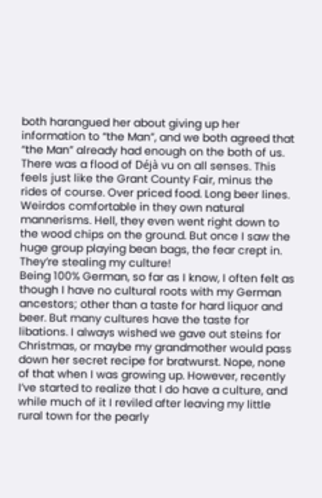both harangued her about giving up her information to “the Man”, and we both agreed that “the Man” already had enough on the both of us.
There was a flood of Déjà vu on all senses. This feels just like the Grant County Fair, minus the rides of course. Over priced food. Long beer lines. Weirdos comfortable in they own natural mannerisms. Hell, they even went right down to the wood chips on the ground. But once I saw the huge group playing bean bags, the fear crept in.
They’re stealing my culture!
Being 100% German, so far as I know, I often felt as though I have no cultural roots with my German ancestors; other than a taste for hard liquor and beer. But many cultures have the taste for libations. I always wished we gave out steins for Christmas, or maybe my grandmother would pass down her secret recipe for bratwurst. Nope, none of that when I was growing up. However, recently I’ve started to realize that I do have a culture, and while much of it I reviled after leaving my little rural town for the pearly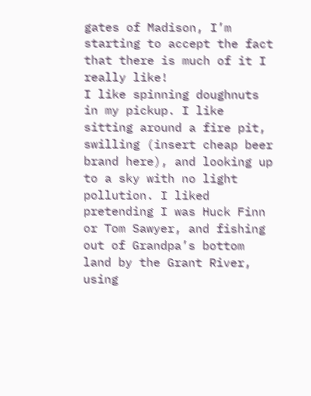gates of Madison, I’m starting to accept the fact that there is much of it I really like!
I like spinning doughnuts in my pickup. I like sitting around a fire pit, swilling (insert cheap beer brand here), and looking up to a sky with no light pollution. I liked pretending I was Huck Finn or Tom Sawyer, and fishing out of Grandpa’s bottom land by the Grant River, using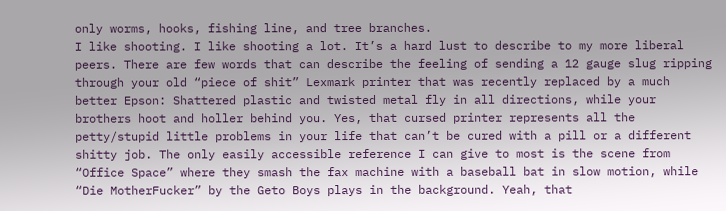only worms, hooks, fishing line, and tree branches.
I like shooting. I like shooting a lot. It’s a hard lust to describe to my more liberal peers. There are few words that can describe the feeling of sending a 12 gauge slug ripping through your old “piece of shit” Lexmark printer that was recently replaced by a much better Epson: Shattered plastic and twisted metal fly in all directions, while your brothers hoot and holler behind you. Yes, that cursed printer represents all the petty/stupid little problems in your life that can’t be cured with a pill or a different shitty job. The only easily accessible reference I can give to most is the scene from “Office Space” where they smash the fax machine with a baseball bat in slow motion, while “Die MotherFucker” by the Geto Boys plays in the background. Yeah, that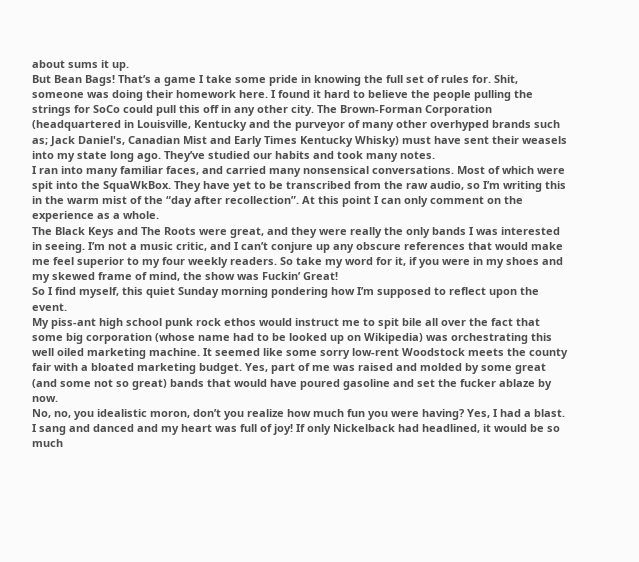about sums it up.
But Bean Bags! That’s a game I take some pride in knowing the full set of rules for. Shit, someone was doing their homework here. I found it hard to believe the people pulling the strings for SoCo could pull this off in any other city. The Brown-Forman Corporation (headquartered in Louisville, Kentucky and the purveyor of many other overhyped brands such as; Jack Daniel's, Canadian Mist and Early Times Kentucky Whisky) must have sent their weasels into my state long ago. They’ve studied our habits and took many notes.
I ran into many familiar faces, and carried many nonsensical conversations. Most of which were spit into the SquaWkBox. They have yet to be transcribed from the raw audio, so I’m writing this in the warm mist of the “day after recollection”. At this point I can only comment on the experience as a whole.
The Black Keys and The Roots were great, and they were really the only bands I was interested in seeing. I’m not a music critic, and I can’t conjure up any obscure references that would make me feel superior to my four weekly readers. So take my word for it, if you were in my shoes and my skewed frame of mind, the show was Fuckin’ Great!
So I find myself, this quiet Sunday morning pondering how I’m supposed to reflect upon the event.
My piss-ant high school punk rock ethos would instruct me to spit bile all over the fact that some big corporation (whose name had to be looked up on Wikipedia) was orchestrating this well oiled marketing machine. It seemed like some sorry low-rent Woodstock meets the county fair with a bloated marketing budget. Yes, part of me was raised and molded by some great (and some not so great) bands that would have poured gasoline and set the fucker ablaze by now.
No, no, you idealistic moron, don’t you realize how much fun you were having? Yes, I had a blast. I sang and danced and my heart was full of joy! If only Nickelback had headlined, it would be so much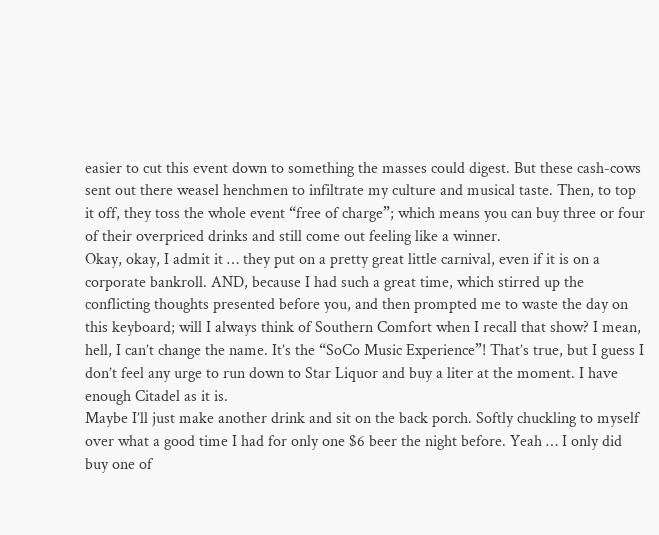easier to cut this event down to something the masses could digest. But these cash-cows sent out there weasel henchmen to infiltrate my culture and musical taste. Then, to top it off, they toss the whole event “free of charge”; which means you can buy three or four of their overpriced drinks and still come out feeling like a winner.
Okay, okay, I admit it … they put on a pretty great little carnival, even if it is on a corporate bankroll. AND, because I had such a great time, which stirred up the conflicting thoughts presented before you, and then prompted me to waste the day on this keyboard; will I always think of Southern Comfort when I recall that show? I mean, hell, I can’t change the name. It’s the “SoCo Music Experience”! That’s true, but I guess I don’t feel any urge to run down to Star Liquor and buy a liter at the moment. I have enough Citadel as it is.
Maybe I’ll just make another drink and sit on the back porch. Softly chuckling to myself over what a good time I had for only one $6 beer the night before. Yeah … I only did buy one of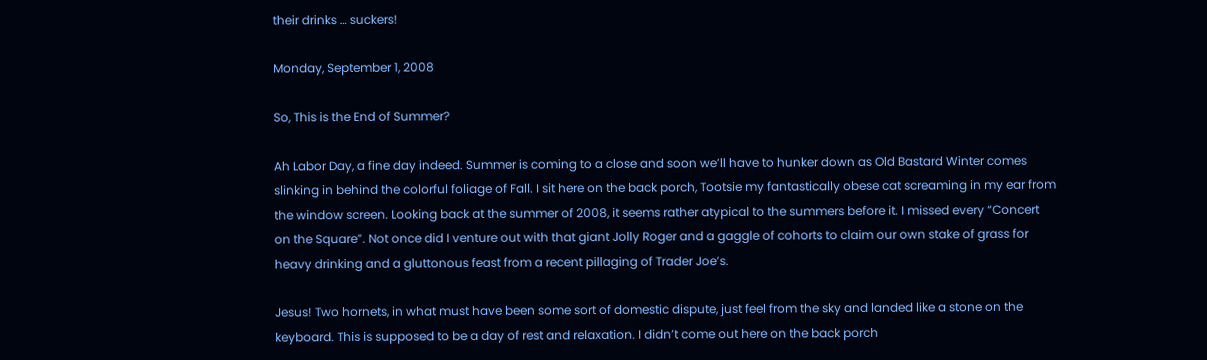their drinks … suckers!

Monday, September 1, 2008

So, This is the End of Summer?

Ah Labor Day, a fine day indeed. Summer is coming to a close and soon we’ll have to hunker down as Old Bastard Winter comes slinking in behind the colorful foliage of Fall. I sit here on the back porch, Tootsie my fantastically obese cat screaming in my ear from the window screen. Looking back at the summer of 2008, it seems rather atypical to the summers before it. I missed every “Concert on the Square”. Not once did I venture out with that giant Jolly Roger and a gaggle of cohorts to claim our own stake of grass for heavy drinking and a gluttonous feast from a recent pillaging of Trader Joe’s.

Jesus! Two hornets, in what must have been some sort of domestic dispute, just feel from the sky and landed like a stone on the keyboard. This is supposed to be a day of rest and relaxation. I didn’t come out here on the back porch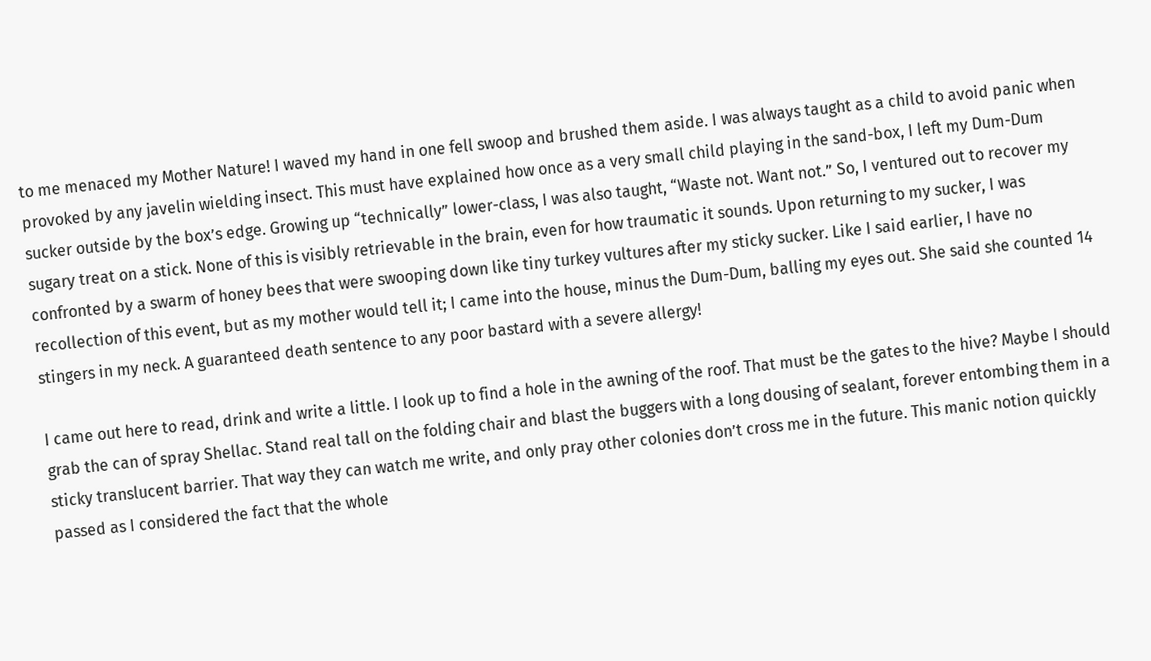to me menaced my Mother Nature! I waved my hand in one fell swoop and brushed them aside. I was always taught as a child to avoid panic when provoked by any javelin wielding insect. This must have explained how once as a very small child playing in the sand-box, I left my Dum-Dum sucker outside by the box’s edge. Growing up “technically” lower-class, I was also taught, “Waste not. Want not.” So, I ventured out to recover my sugary treat on a stick. None of this is visibly retrievable in the brain, even for how traumatic it sounds. Upon returning to my sucker, I was confronted by a swarm of honey bees that were swooping down like tiny turkey vultures after my sticky sucker. Like I said earlier, I have no recollection of this event, but as my mother would tell it; I came into the house, minus the Dum-Dum, balling my eyes out. She said she counted 14 stingers in my neck. A guaranteed death sentence to any poor bastard with a severe allergy!

I came out here to read, drink and write a little. I look up to find a hole in the awning of the roof. That must be the gates to the hive? Maybe I should grab the can of spray Shellac. Stand real tall on the folding chair and blast the buggers with a long dousing of sealant, forever entombing them in a sticky translucent barrier. That way they can watch me write, and only pray other colonies don’t cross me in the future. This manic notion quickly passed as I considered the fact that the whole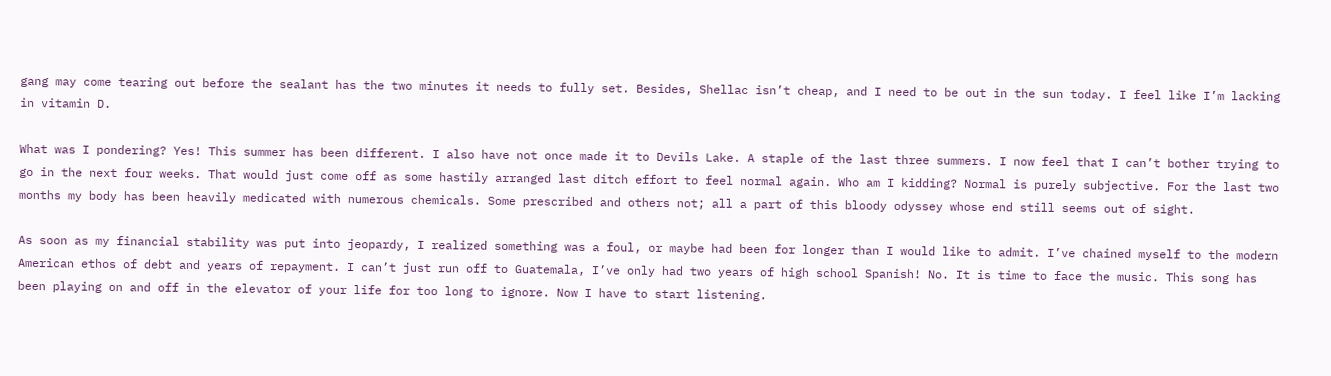gang may come tearing out before the sealant has the two minutes it needs to fully set. Besides, Shellac isn’t cheap, and I need to be out in the sun today. I feel like I’m lacking in vitamin D.

What was I pondering? Yes! This summer has been different. I also have not once made it to Devils Lake. A staple of the last three summers. I now feel that I can’t bother trying to go in the next four weeks. That would just come off as some hastily arranged last ditch effort to feel normal again. Who am I kidding? Normal is purely subjective. For the last two months my body has been heavily medicated with numerous chemicals. Some prescribed and others not; all a part of this bloody odyssey whose end still seems out of sight.

As soon as my financial stability was put into jeopardy, I realized something was a foul, or maybe had been for longer than I would like to admit. I’ve chained myself to the modern American ethos of debt and years of repayment. I can’t just run off to Guatemala, I’ve only had two years of high school Spanish! No. It is time to face the music. This song has been playing on and off in the elevator of your life for too long to ignore. Now I have to start listening.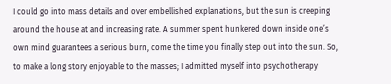I could go into mass details and over embellished explanations, but the sun is creeping around the house at and increasing rate. A summer spent hunkered down inside one’s own mind guarantees a serious burn, come the time you finally step out into the sun. So, to make a long story enjoyable to the masses; I admitted myself into psychotherapy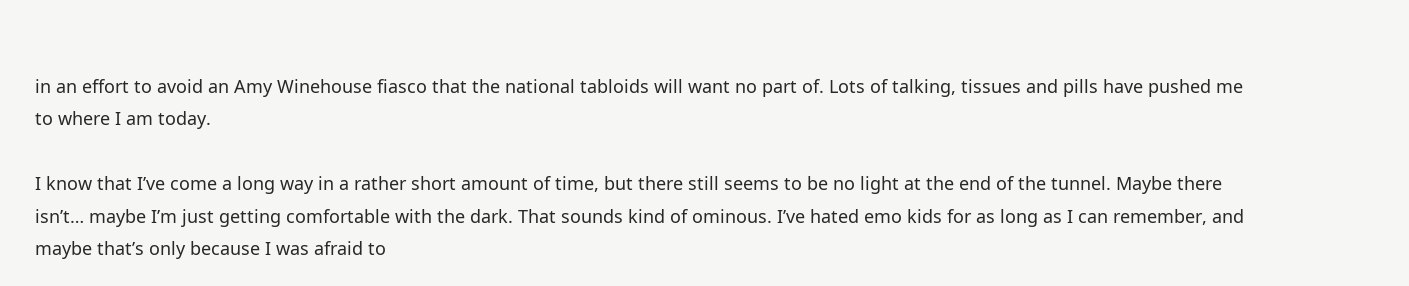in an effort to avoid an Amy Winehouse fiasco that the national tabloids will want no part of. Lots of talking, tissues and pills have pushed me to where I am today.

I know that I’ve come a long way in a rather short amount of time, but there still seems to be no light at the end of the tunnel. Maybe there isn’t… maybe I’m just getting comfortable with the dark. That sounds kind of ominous. I’ve hated emo kids for as long as I can remember, and maybe that’s only because I was afraid to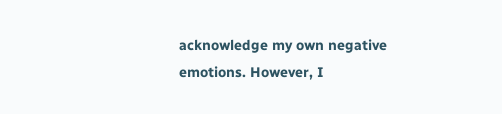acknowledge my own negative emotions. However, I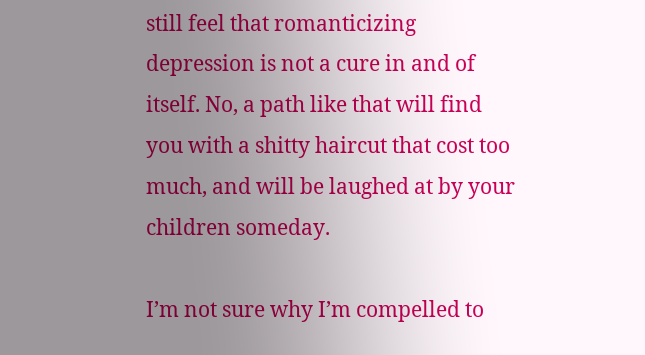still feel that romanticizing depression is not a cure in and of itself. No, a path like that will find you with a shitty haircut that cost too much, and will be laughed at by your children someday.

I’m not sure why I’m compelled to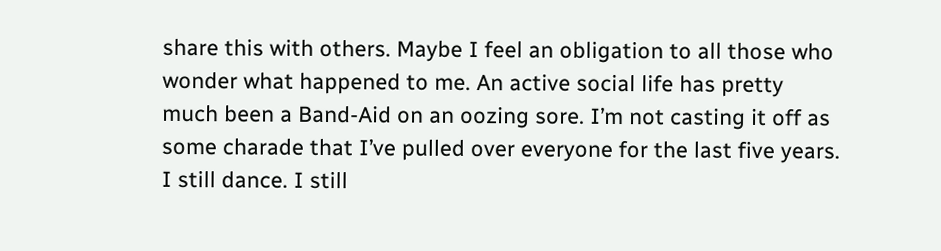share this with others. Maybe I feel an obligation to all those who wonder what happened to me. An active social life has pretty much been a Band-Aid on an oozing sore. I’m not casting it off as some charade that I’ve pulled over everyone for the last five years. I still dance. I still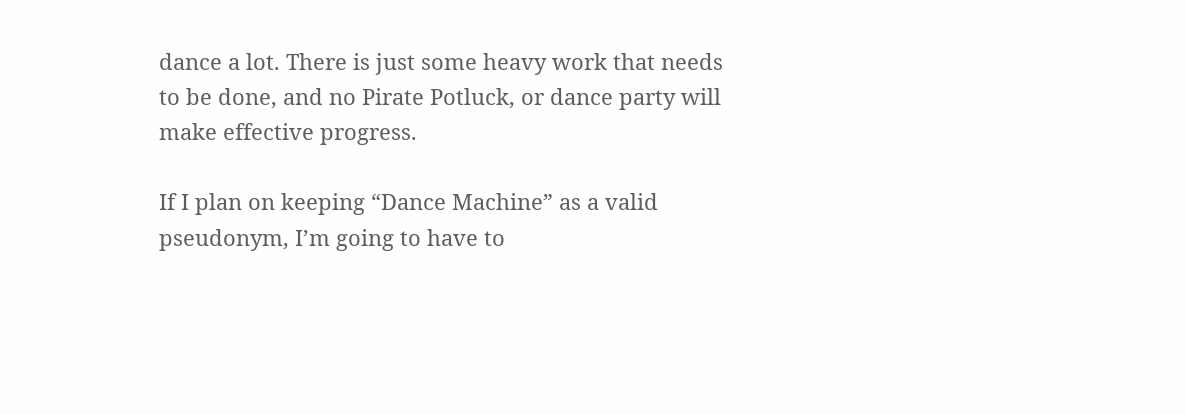dance a lot. There is just some heavy work that needs to be done, and no Pirate Potluck, or dance party will make effective progress.

If I plan on keeping “Dance Machine” as a valid pseudonym, I’m going to have to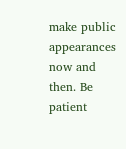make public appearances now and then. Be patient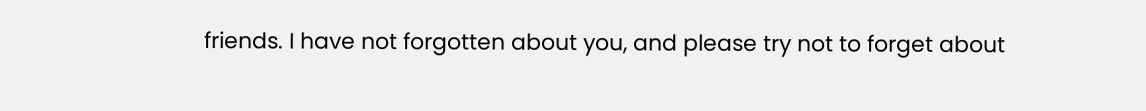friends. I have not forgotten about you, and please try not to forget about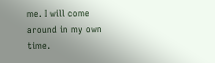me. I will come around in my own time.